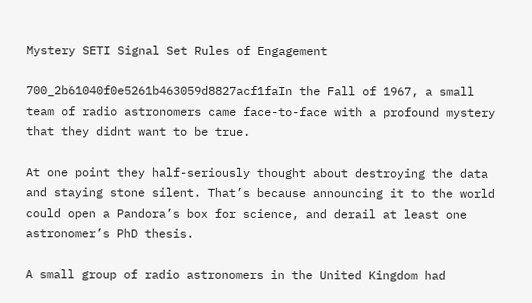Mystery SETI Signal Set Rules of Engagement

700_2b61040f0e5261b463059d8827acf1faIn the Fall of 1967, a small team of radio astronomers came face-to-face with a profound mystery that they didnt want to be true.

At one point they half-seriously thought about destroying the data and staying stone silent. That’s because announcing it to the world could open a Pandora’s box for science, and derail at least one astronomer’s PhD thesis.

A small group of radio astronomers in the United Kingdom had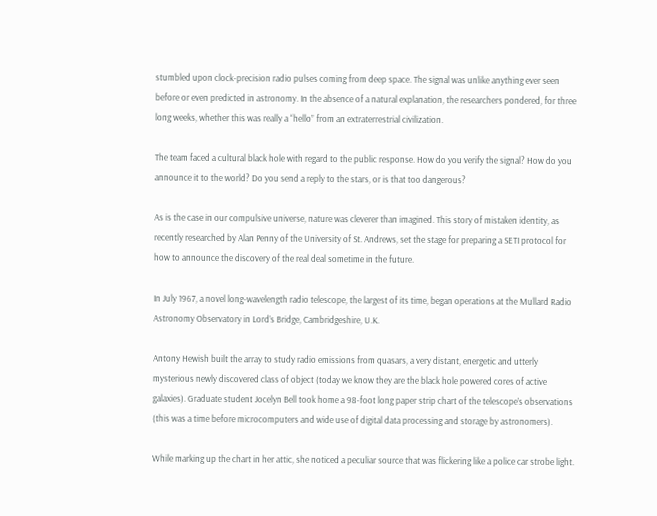stumbled upon clock-precision radio pulses coming from deep space. The signal was unlike anything ever seen before or even predicted in astronomy. In the absence of a natural explanation, the researchers pondered, for three long weeks, whether this was really a “hello” from an extraterrestrial civilization.

The team faced a cultural black hole with regard to the public response. How do you verify the signal? How do you announce it to the world? Do you send a reply to the stars, or is that too dangerous?

As is the case in our compulsive universe, nature was cleverer than imagined. This story of mistaken identity, as recently researched by Alan Penny of the University of St. Andrews, set the stage for preparing a SETI protocol for how to announce the discovery of the real deal sometime in the future.

In July 1967, a novel long-wavelength radio telescope, the largest of its time, began operations at the Mullard Radio Astronomy Observatory in Lord’s Bridge, Cambridgeshire, U.K.

Antony Hewish built the array to study radio emissions from quasars, a very distant, energetic and utterly mysterious newly discovered class of object (today we know they are the black hole powered cores of active galaxies). Graduate student Jocelyn Bell took home a 98-foot long paper strip chart of the telescope’s observations (this was a time before microcomputers and wide use of digital data processing and storage by astronomers).

While marking up the chart in her attic, she noticed a peculiar source that was flickering like a police car strobe light.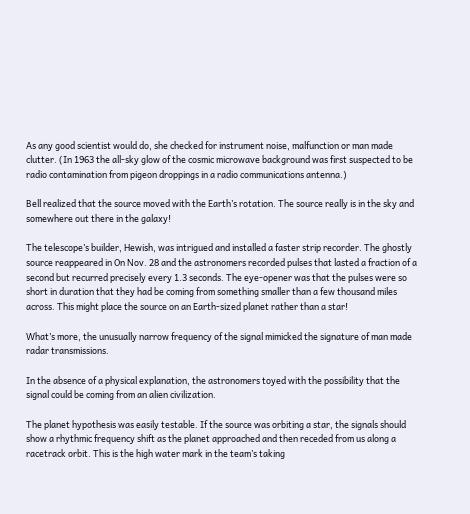As any good scientist would do, she checked for instrument noise, malfunction or man made clutter. (In 1963 the all-sky glow of the cosmic microwave background was first suspected to be radio contamination from pigeon droppings in a radio communications antenna.)

Bell realized that the source moved with the Earth’s rotation. The source really is in the sky and somewhere out there in the galaxy!

The telescope’s builder, Hewish, was intrigued and installed a faster strip recorder. The ghostly source reappeared in On Nov. 28 and the astronomers recorded pulses that lasted a fraction of a second but recurred precisely every 1.3 seconds. The eye-opener was that the pulses were so short in duration that they had be coming from something smaller than a few thousand miles across. This might place the source on an Earth-sized planet rather than a star!

What’s more, the unusually narrow frequency of the signal mimicked the signature of man made radar transmissions.

In the absence of a physical explanation, the astronomers toyed with the possibility that the signal could be coming from an alien civilization.

The planet hypothesis was easily testable. If the source was orbiting a star, the signals should show a rhythmic frequency shift as the planet approached and then receded from us along a racetrack orbit. This is the high water mark in the team’s taking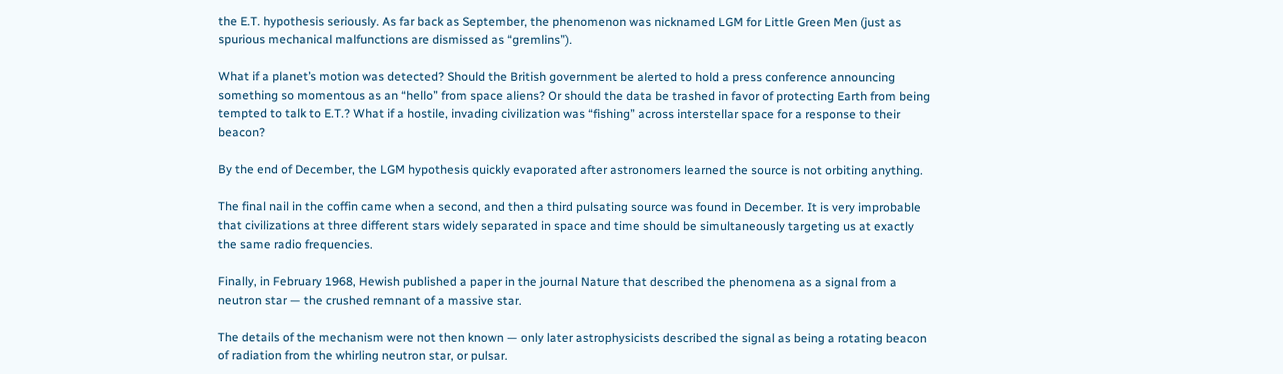the E.T. hypothesis seriously. As far back as September, the phenomenon was nicknamed LGM for Little Green Men (just as spurious mechanical malfunctions are dismissed as “gremlins”).

What if a planet’s motion was detected? Should the British government be alerted to hold a press conference announcing something so momentous as an “hello” from space aliens? Or should the data be trashed in favor of protecting Earth from being tempted to talk to E.T.? What if a hostile, invading civilization was “fishing” across interstellar space for a response to their beacon?

By the end of December, the LGM hypothesis quickly evaporated after astronomers learned the source is not orbiting anything.

The final nail in the coffin came when a second, and then a third pulsating source was found in December. It is very improbable that civilizations at three different stars widely separated in space and time should be simultaneously targeting us at exactly the same radio frequencies.

Finally, in February 1968, Hewish published a paper in the journal Nature that described the phenomena as a signal from a neutron star — the crushed remnant of a massive star.

The details of the mechanism were not then known — only later astrophysicists described the signal as being a rotating beacon of radiation from the whirling neutron star, or pulsar.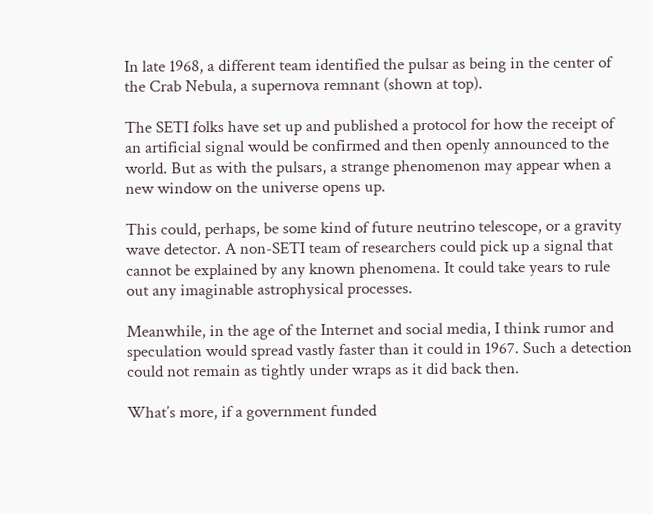In late 1968, a different team identified the pulsar as being in the center of the Crab Nebula, a supernova remnant (shown at top).

The SETI folks have set up and published a protocol for how the receipt of an artificial signal would be confirmed and then openly announced to the world. But as with the pulsars, a strange phenomenon may appear when a new window on the universe opens up.

This could, perhaps, be some kind of future neutrino telescope, or a gravity wave detector. A non-SETI team of researchers could pick up a signal that cannot be explained by any known phenomena. It could take years to rule out any imaginable astrophysical processes.

Meanwhile, in the age of the Internet and social media, I think rumor and speculation would spread vastly faster than it could in 1967. Such a detection could not remain as tightly under wraps as it did back then.

What’s more, if a government funded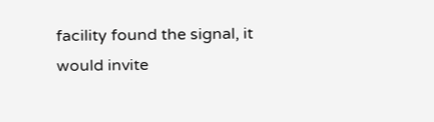facility found the signal, it would invite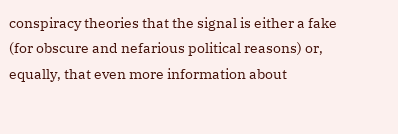conspiracy theories that the signal is either a fake (for obscure and nefarious political reasons) or, equally, that even more information about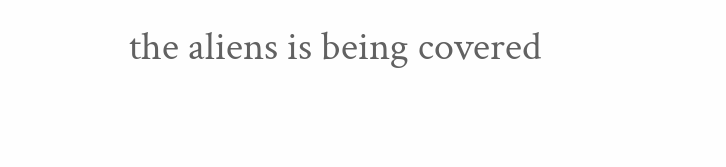the aliens is being covered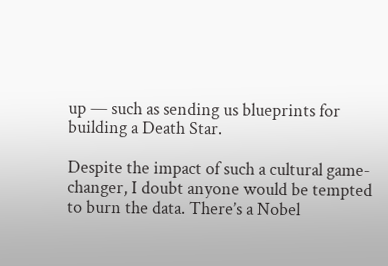up — such as sending us blueprints for building a Death Star.

Despite the impact of such a cultural game-changer, I doubt anyone would be tempted to burn the data. There’s a Nobel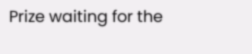Prize waiting for the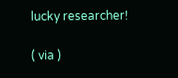lucky researcher!

( via )